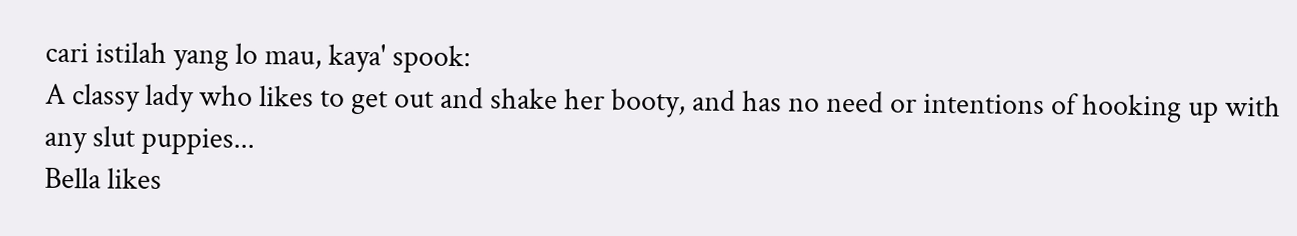cari istilah yang lo mau, kaya' spook:
A classy lady who likes to get out and shake her booty, and has no need or intentions of hooking up with any slut puppies...
Bella likes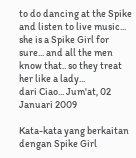to do dancing at the Spike and listen to live music... she is a Spike Girl for sure... and all the men know that.. so they treat her like a lady...
dari Ciao... Jum'at, 02 Januari 2009

Kata-kata yang berkaitan dengan Spike Girl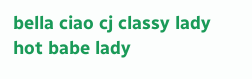bella ciao cj classy lady hot babe lady